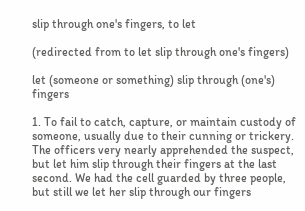slip through one's fingers, to let

(redirected from to let slip through one's fingers)

let (someone or something) slip through (one's) fingers

1. To fail to catch, capture, or maintain custody of someone, usually due to their cunning or trickery. The officers very nearly apprehended the suspect, but let him slip through their fingers at the last second. We had the cell guarded by three people, but still we let her slip through our fingers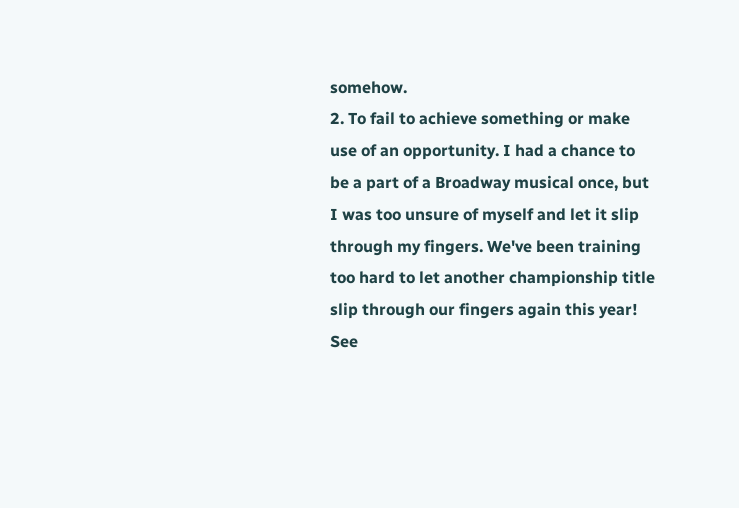somehow.
2. To fail to achieve something or make use of an opportunity. I had a chance to be a part of a Broadway musical once, but I was too unsure of myself and let it slip through my fingers. We've been training too hard to let another championship title slip through our fingers again this year!
See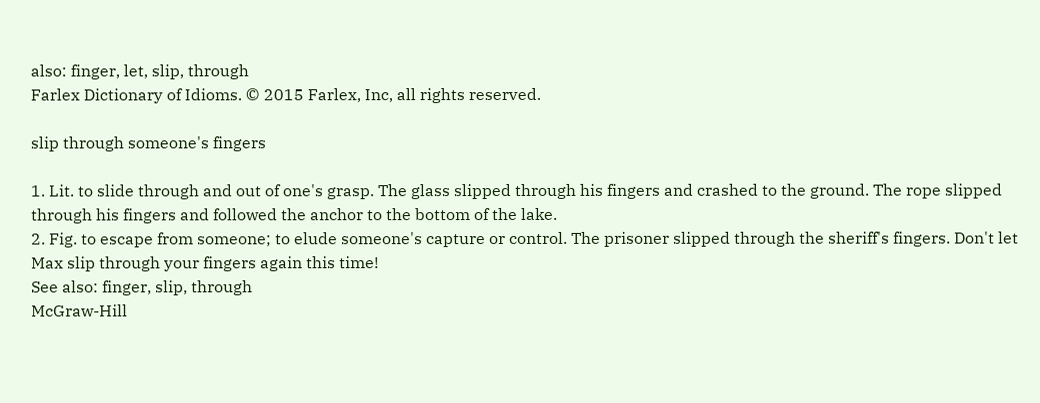also: finger, let, slip, through
Farlex Dictionary of Idioms. © 2015 Farlex, Inc, all rights reserved.

slip through someone's fingers

1. Lit. to slide through and out of one's grasp. The glass slipped through his fingers and crashed to the ground. The rope slipped through his fingers and followed the anchor to the bottom of the lake.
2. Fig. to escape from someone; to elude someone's capture or control. The prisoner slipped through the sheriff's fingers. Don't let Max slip through your fingers again this time!
See also: finger, slip, through
McGraw-Hill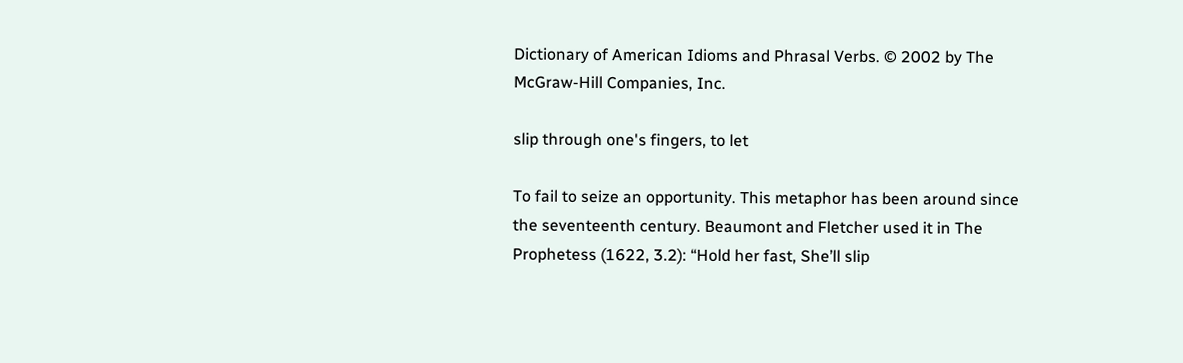Dictionary of American Idioms and Phrasal Verbs. © 2002 by The McGraw-Hill Companies, Inc.

slip through one's fingers, to let

To fail to seize an opportunity. This metaphor has been around since the seventeenth century. Beaumont and Fletcher used it in The Prophetess (1622, 3.2): “Hold her fast, She’ll slip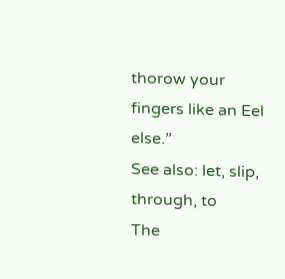thorow your fingers like an Eel else.”
See also: let, slip, through, to
The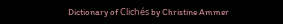Dictionary of Clichés by Christine Ammer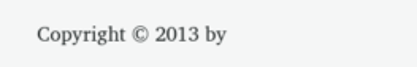Copyright © 2013 by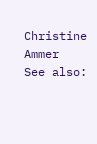Christine Ammer
See also: